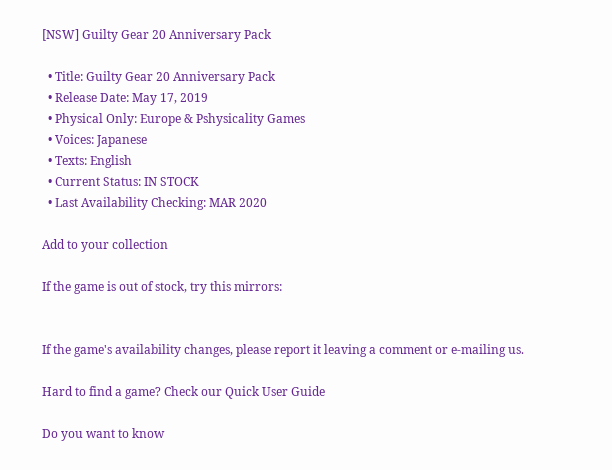[NSW] Guilty Gear 20 Anniversary Pack

  • Title: Guilty Gear 20 Anniversary Pack
  • Release Date: May 17, 2019
  • Physical Only: Europe & Pshysicality Games
  • Voices: Japanese
  • Texts: English
  • Current Status: IN STOCK
  • Last Availability Checking: MAR 2020

Add to your collection

If the game is out of stock, try this mirrors:


If the game's availability changes, please report it leaving a comment or e-mailing us.

Hard to find a game? Check our Quick User Guide

Do you want to know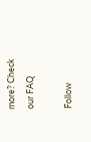more? Check our FAQ

Follow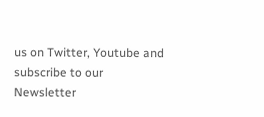us on Twitter, Youtube and subscribe to our Newsletter